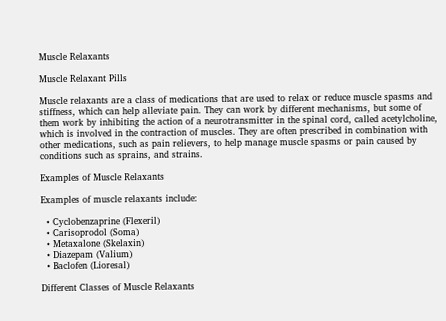Muscle Relaxants

Muscle Relaxant Pills

Muscle relaxants are a class of medications that are used to relax or reduce muscle spasms and stiffness, which can help alleviate pain. They can work by different mechanisms, but some of them work by inhibiting the action of a neurotransmitter in the spinal cord, called acetylcholine, which is involved in the contraction of muscles. They are often prescribed in combination with other medications, such as pain relievers, to help manage muscle spasms or pain caused by conditions such as sprains, and strains.

Examples of Muscle Relaxants

Examples of muscle relaxants include:

  • Cyclobenzaprine (Flexeril)
  • Carisoprodol (Soma)
  • Metaxalone (Skelaxin)
  • Diazepam (Valium)
  • Baclofen (Lioresal)

Different Classes of Muscle Relaxants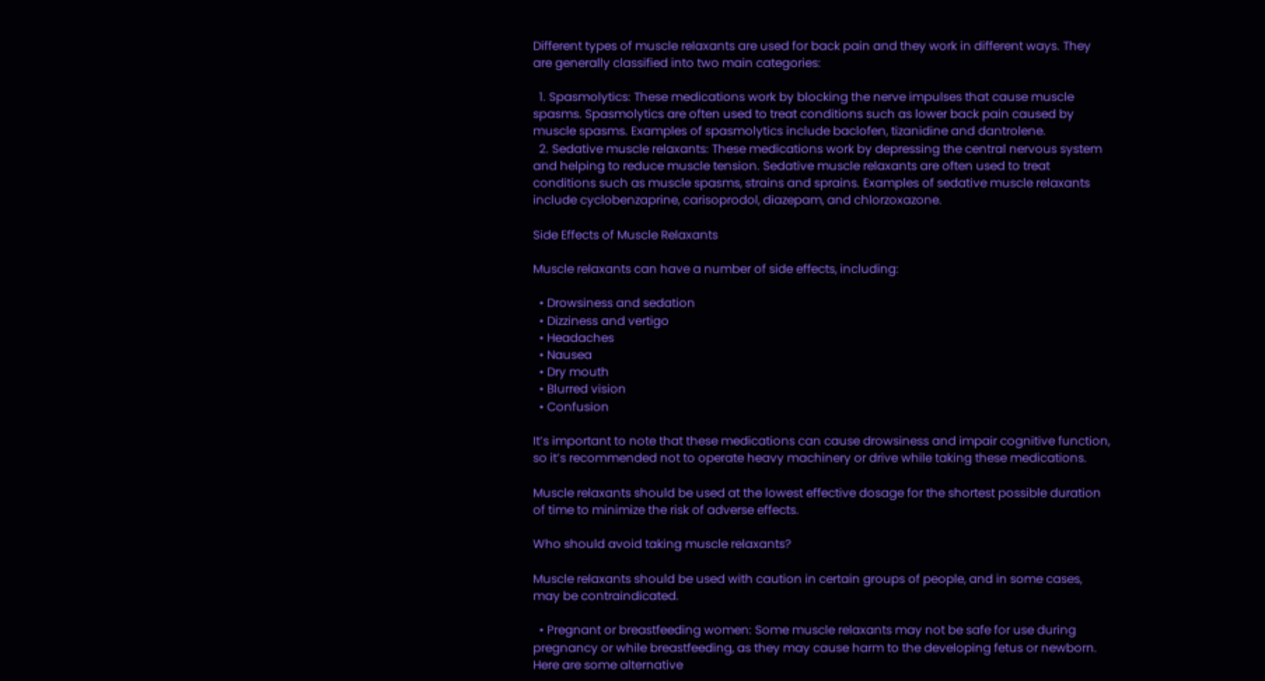Different types of muscle relaxants are used for back pain and they work in different ways. They are generally classified into two main categories:

  1. Spasmolytics: These medications work by blocking the nerve impulses that cause muscle spasms. Spasmolytics are often used to treat conditions such as lower back pain caused by muscle spasms. Examples of spasmolytics include baclofen, tizanidine and dantrolene.
  2. Sedative muscle relaxants: These medications work by depressing the central nervous system and helping to reduce muscle tension. Sedative muscle relaxants are often used to treat conditions such as muscle spasms, strains and sprains. Examples of sedative muscle relaxants include cyclobenzaprine, carisoprodol, diazepam, and chlorzoxazone.

Side Effects of Muscle Relaxants

Muscle relaxants can have a number of side effects, including:

  • Drowsiness and sedation
  • Dizziness and vertigo
  • Headaches
  • Nausea
  • Dry mouth
  • Blurred vision
  • Confusion

It’s important to note that these medications can cause drowsiness and impair cognitive function, so it’s recommended not to operate heavy machinery or drive while taking these medications.

Muscle relaxants should be used at the lowest effective dosage for the shortest possible duration of time to minimize the risk of adverse effects.

Who should avoid taking muscle relaxants?

Muscle relaxants should be used with caution in certain groups of people, and in some cases, may be contraindicated.

  • Pregnant or breastfeeding women: Some muscle relaxants may not be safe for use during pregnancy or while breastfeeding, as they may cause harm to the developing fetus or newborn. Here are some alternative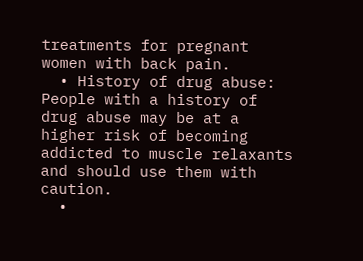treatments for pregnant women with back pain.
  • History of drug abuse: People with a history of drug abuse may be at a higher risk of becoming addicted to muscle relaxants and should use them with caution.
  •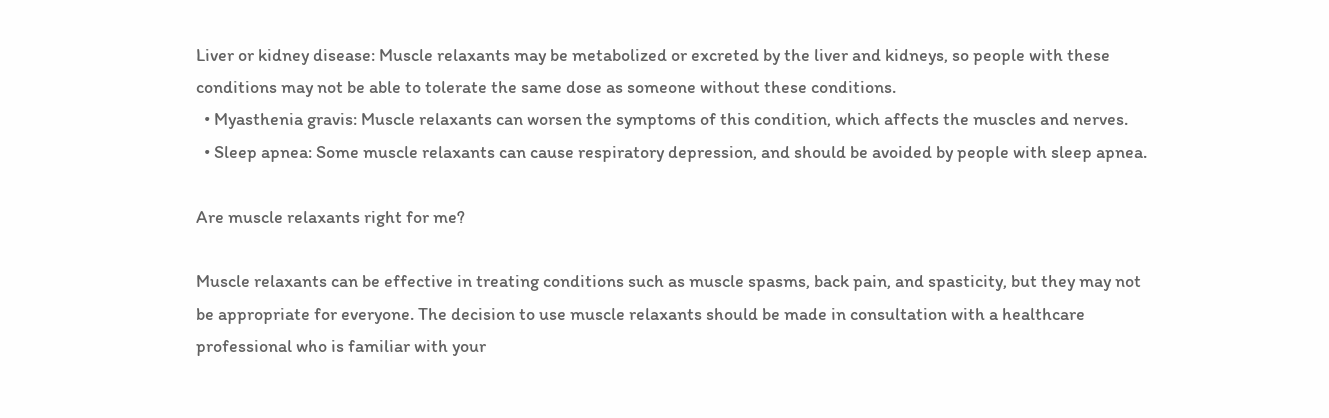Liver or kidney disease: Muscle relaxants may be metabolized or excreted by the liver and kidneys, so people with these conditions may not be able to tolerate the same dose as someone without these conditions.
  • Myasthenia gravis: Muscle relaxants can worsen the symptoms of this condition, which affects the muscles and nerves.
  • Sleep apnea: Some muscle relaxants can cause respiratory depression, and should be avoided by people with sleep apnea.

Are muscle relaxants right for me?

Muscle relaxants can be effective in treating conditions such as muscle spasms, back pain, and spasticity, but they may not be appropriate for everyone. The decision to use muscle relaxants should be made in consultation with a healthcare professional who is familiar with your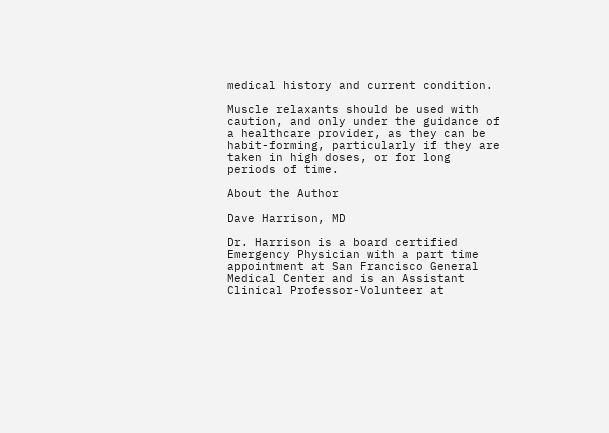medical history and current condition.

Muscle relaxants should be used with caution, and only under the guidance of a healthcare provider, as they can be habit-forming, particularly if they are taken in high doses, or for long periods of time.

About the Author

Dave Harrison, MD

Dr. Harrison is a board certified Emergency Physician with a part time appointment at San Francisco General Medical Center and is an Assistant Clinical Professor-Volunteer at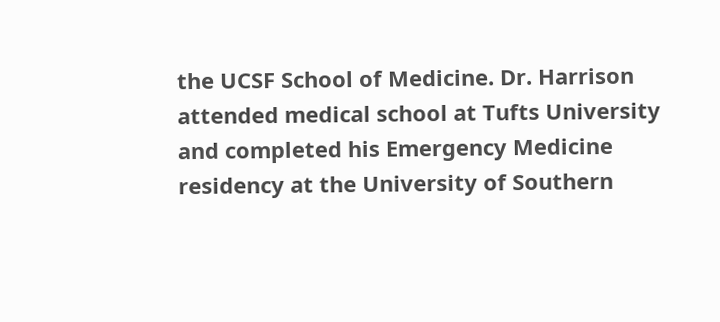the UCSF School of Medicine. Dr. Harrison attended medical school at Tufts University and completed his Emergency Medicine residency at the University of Southern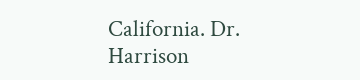California. Dr. Harrison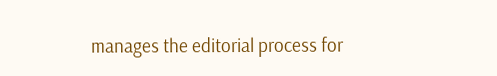manages the editorial process for